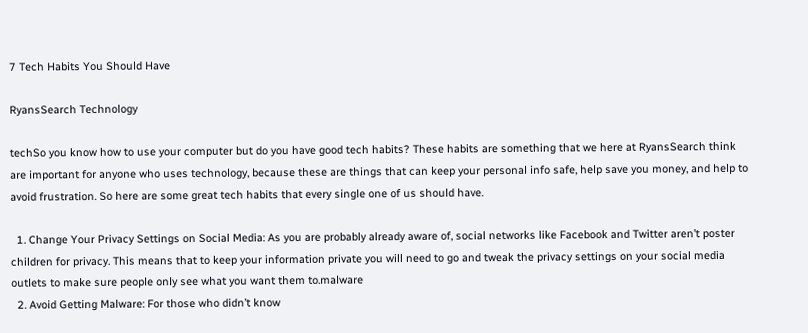7 Tech Habits You Should Have

RyansSearch Technology

techSo you know how to use your computer but do you have good tech habits? These habits are something that we here at RyansSearch think are important for anyone who uses technology, because these are things that can keep your personal info safe, help save you money, and help to avoid frustration. So here are some great tech habits that every single one of us should have.

  1. Change Your Privacy Settings on Social Media: As you are probably already aware of, social networks like Facebook and Twitter aren’t poster children for privacy. This means that to keep your information private you will need to go and tweak the privacy settings on your social media outlets to make sure people only see what you want them to.malware
  2. Avoid Getting Malware: For those who didn’t know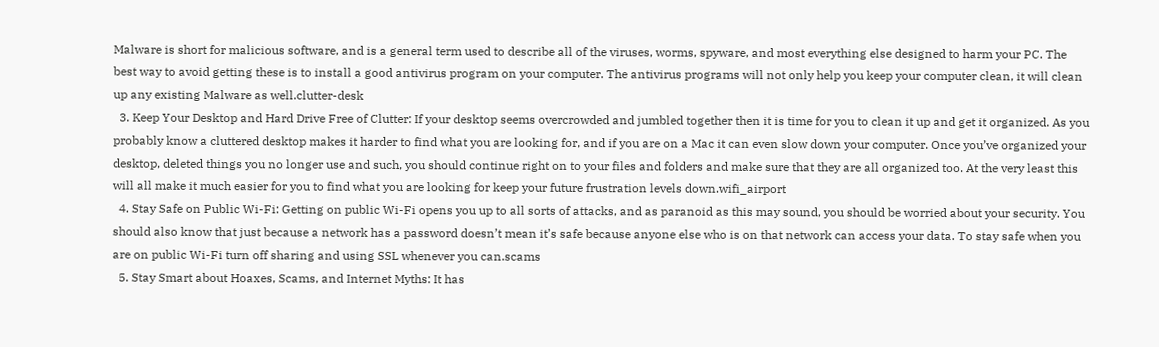Malware is short for malicious software, and is a general term used to describe all of the viruses, worms, spyware, and most everything else designed to harm your PC. The best way to avoid getting these is to install a good antivirus program on your computer. The antivirus programs will not only help you keep your computer clean, it will clean up any existing Malware as well.clutter-desk
  3. Keep Your Desktop and Hard Drive Free of Clutter: If your desktop seems overcrowded and jumbled together then it is time for you to clean it up and get it organized. As you probably know a cluttered desktop makes it harder to find what you are looking for, and if you are on a Mac it can even slow down your computer. Once you’ve organized your desktop, deleted things you no longer use and such, you should continue right on to your files and folders and make sure that they are all organized too. At the very least this will all make it much easier for you to find what you are looking for keep your future frustration levels down.wifi_airport
  4. Stay Safe on Public Wi-Fi: Getting on public Wi-Fi opens you up to all sorts of attacks, and as paranoid as this may sound, you should be worried about your security. You should also know that just because a network has a password doesn’t mean it’s safe because anyone else who is on that network can access your data. To stay safe when you are on public Wi-Fi turn off sharing and using SSL whenever you can.scams
  5. Stay Smart about Hoaxes, Scams, and Internet Myths: It has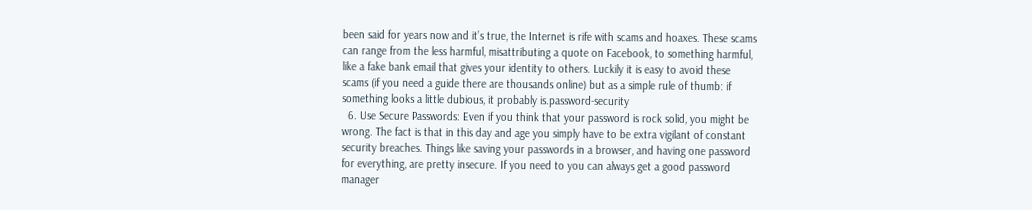been said for years now and it’s true, the Internet is rife with scams and hoaxes. These scams can range from the less harmful, misattributing a quote on Facebook, to something harmful, like a fake bank email that gives your identity to others. Luckily it is easy to avoid these scams (if you need a guide there are thousands online) but as a simple rule of thumb: if something looks a little dubious, it probably is.password-security
  6. Use Secure Passwords: Even if you think that your password is rock solid, you might be wrong. The fact is that in this day and age you simply have to be extra vigilant of constant security breaches. Things like saving your passwords in a browser, and having one password for everything, are pretty insecure. If you need to you can always get a good password manager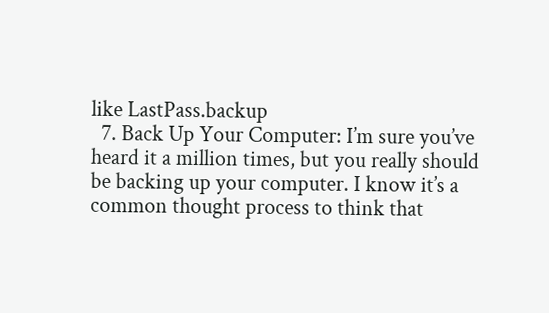like LastPass.backup
  7. Back Up Your Computer: I’m sure you’ve heard it a million times, but you really should be backing up your computer. I know it’s a common thought process to think that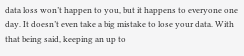data loss won’t happen to you, but it happens to everyone one day. It doesn’t even take a big mistake to lose your data. With that being said, keeping an up to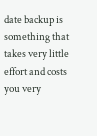date backup is something that takes very little effort and costs you very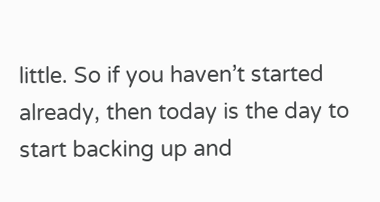little. So if you haven’t started already, then today is the day to start backing up and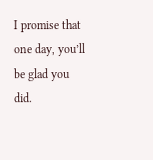I promise that one day, you’ll be glad you did.